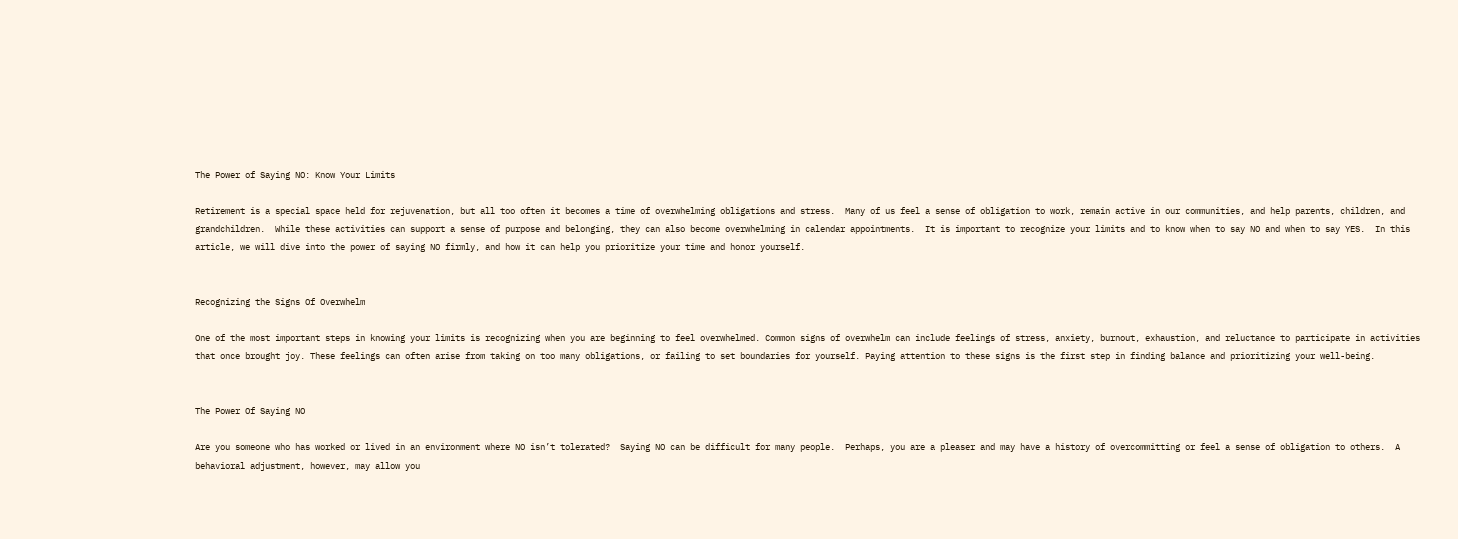The Power of Saying NO: Know Your Limits

Retirement is a special space held for rejuvenation, but all too often it becomes a time of overwhelming obligations and stress.  Many of us feel a sense of obligation to work, remain active in our communities, and help parents, children, and grandchildren.  While these activities can support a sense of purpose and belonging, they can also become overwhelming in calendar appointments.  It is important to recognize your limits and to know when to say NO and when to say YES.  In this article, we will dive into the power of saying NO firmly, and how it can help you prioritize your time and honor yourself.


Recognizing the Signs Of Overwhelm

One of the most important steps in knowing your limits is recognizing when you are beginning to feel overwhelmed. Common signs of overwhelm can include feelings of stress, anxiety, burnout, exhaustion, and reluctance to participate in activities that once brought joy. These feelings can often arise from taking on too many obligations, or failing to set boundaries for yourself. Paying attention to these signs is the first step in finding balance and prioritizing your well-being.


The Power Of Saying NO

Are you someone who has worked or lived in an environment where NO isn’t tolerated?  Saying NO can be difficult for many people.  Perhaps, you are a pleaser and may have a history of overcommitting or feel a sense of obligation to others.  A behavioral adjustment, however, may allow you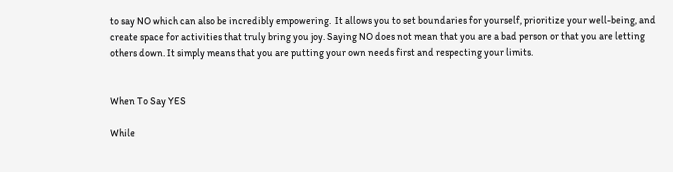to say NO which can also be incredibly empowering.  It allows you to set boundaries for yourself, prioritize your well-being, and create space for activities that truly bring you joy. Saying NO does not mean that you are a bad person or that you are letting others down. It simply means that you are putting your own needs first and respecting your limits.


When To Say YES

While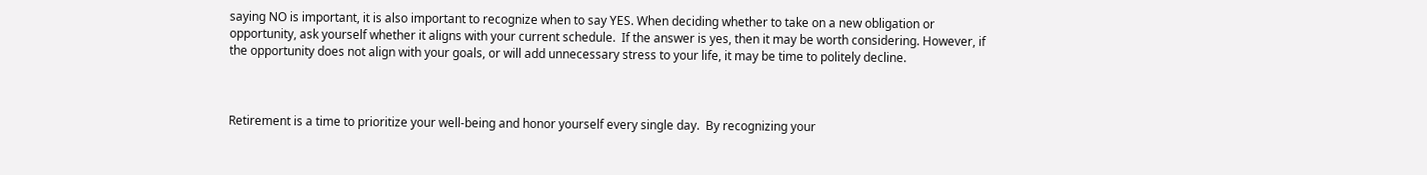saying NO is important, it is also important to recognize when to say YES. When deciding whether to take on a new obligation or opportunity, ask yourself whether it aligns with your current schedule.  If the answer is yes, then it may be worth considering. However, if the opportunity does not align with your goals, or will add unnecessary stress to your life, it may be time to politely decline.



Retirement is a time to prioritize your well-being and honor yourself every single day.  By recognizing your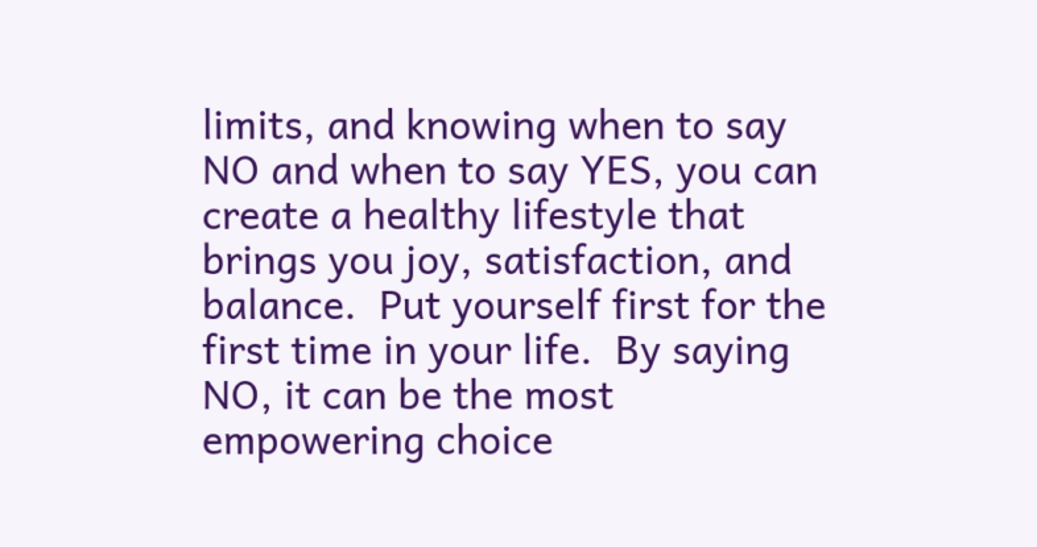limits, and knowing when to say NO and when to say YES, you can create a healthy lifestyle that brings you joy, satisfaction, and balance.  Put yourself first for the first time in your life.  By saying NO, it can be the most empowering choice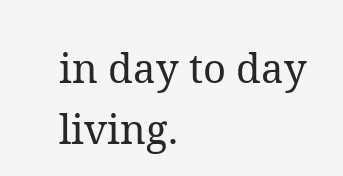in day to day living.